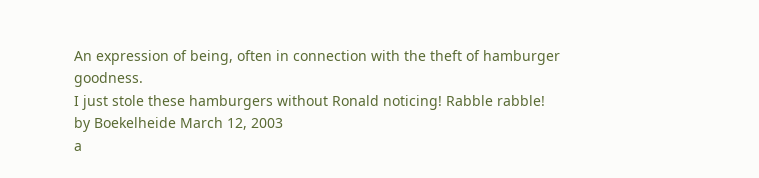An expression of being, often in connection with the theft of hamburger goodness.
I just stole these hamburgers without Ronald noticing! Rabble rabble!
by Boekelheide March 12, 2003
a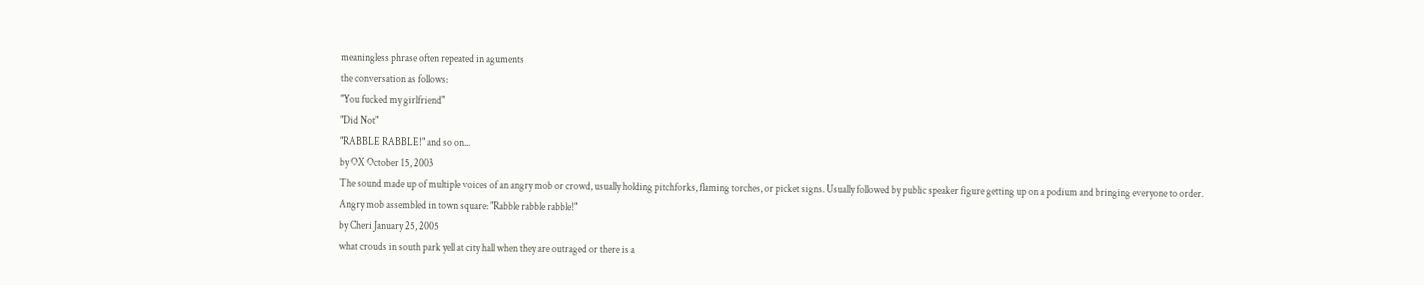meaningless phrase often repeated in aguments
the conversation as follows:
"You fucked my girlfriend"
"Did Not"
"RABBLE RABBLE!" and so on...
by OX October 15, 2003
The sound made up of multiple voices of an angry mob or crowd, usually holding pitchforks, flaming torches, or picket signs. Usually followed by public speaker figure getting up on a podium and bringing everyone to order.
Angry mob assembled in town square: "Rabble rabble rabble!"
by Cheri January 25, 2005
what crouds in south park yell at city hall when they are outraged or there is a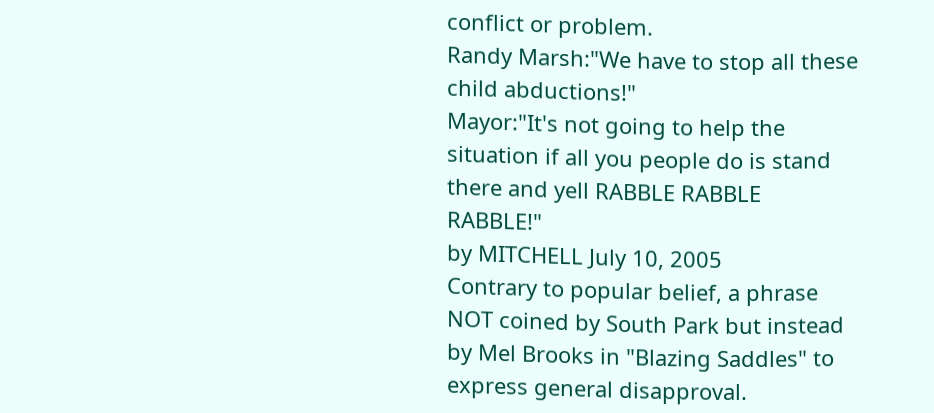conflict or problem.
Randy Marsh:"We have to stop all these child abductions!"
Mayor:"It's not going to help the situation if all you people do is stand there and yell RABBLE RABBLE RABBLE!"
by MITCHELL July 10, 2005
Contrary to popular belief, a phrase NOT coined by South Park but instead by Mel Brooks in "Blazing Saddles" to express general disapproval.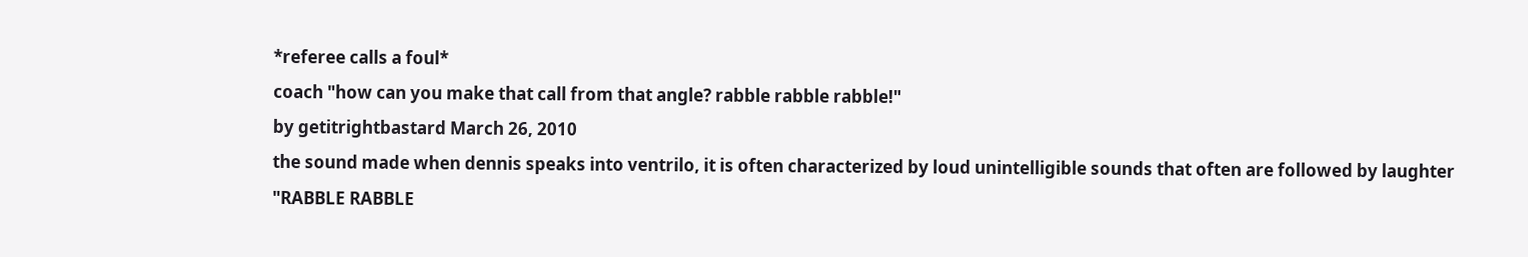*referee calls a foul*
coach "how can you make that call from that angle? rabble rabble rabble!"
by getitrightbastard March 26, 2010
the sound made when dennis speaks into ventrilo, it is often characterized by loud unintelligible sounds that often are followed by laughter
"RABBLE RABBLE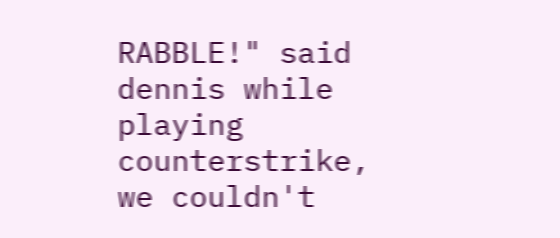RABBLE!" said dennis while playing counterstrike, we couldn't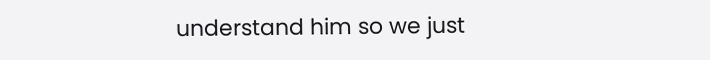understand him so we just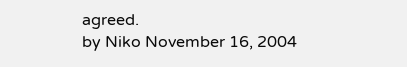agreed.
by Niko November 16, 2004